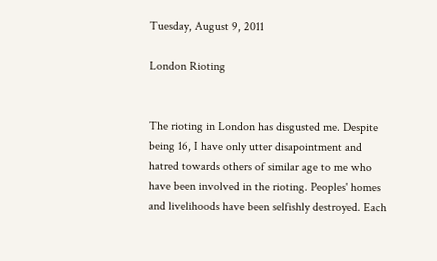Tuesday, August 9, 2011

London Rioting


The rioting in London has disgusted me. Despite being 16, I have only utter disapointment and hatred towards others of similar age to me who have been involved in the rioting. Peoples' homes and livelihoods have been selfishly destroyed. Each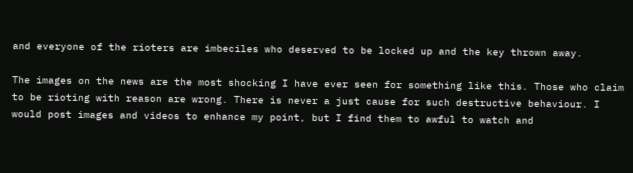and everyone of the rioters are imbeciles who deserved to be locked up and the key thrown away.

The images on the news are the most shocking I have ever seen for something like this. Those who claim to be rioting with reason are wrong. There is never a just cause for such destructive behaviour. I would post images and videos to enhance my point, but I find them to awful to watch and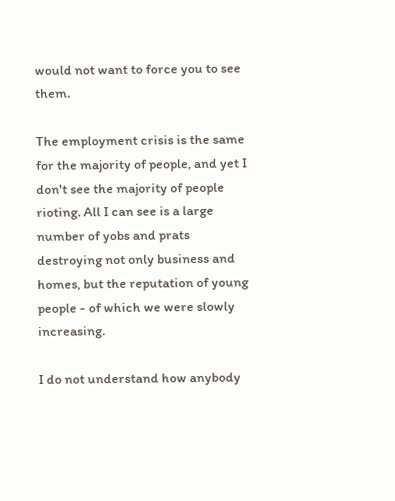would not want to force you to see them.

The employment crisis is the same for the majority of people, and yet I don't see the majority of people rioting. All I can see is a large number of yobs and prats destroying not only business and homes, but the reputation of young people - of which we were slowly increasing.

I do not understand how anybody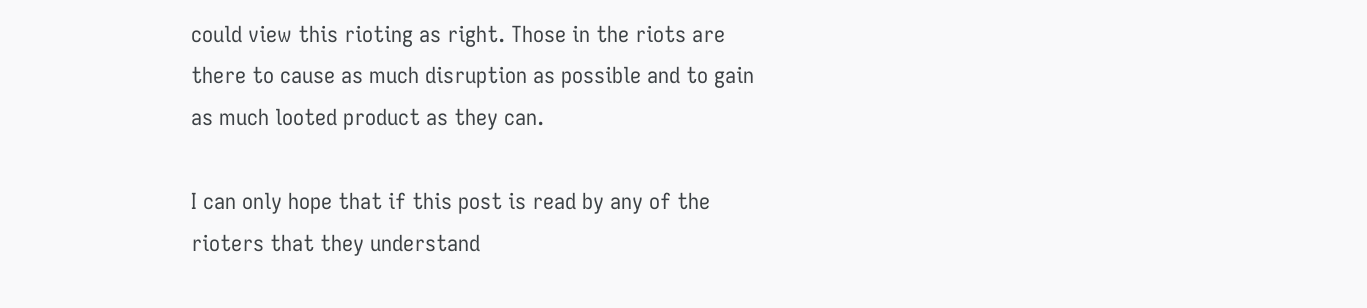could view this rioting as right. Those in the riots are there to cause as much disruption as possible and to gain as much looted product as they can.

I can only hope that if this post is read by any of the rioters that they understand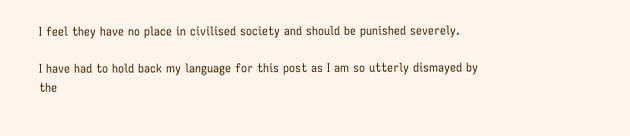I feel they have no place in civilised society and should be punished severely.

I have had to hold back my language for this post as I am so utterly dismayed by the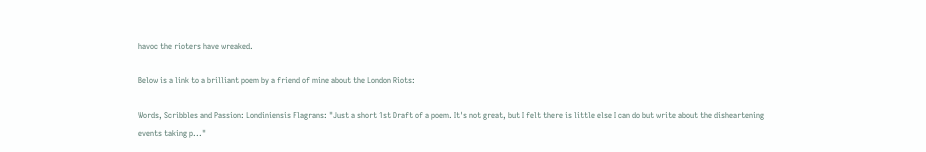havoc the rioters have wreaked.

Below is a link to a brilliant poem by a friend of mine about the London Riots:

Words, Scribbles and Passion: Londiniensis Flagrans: "Just a short 1st Draft of a poem. It's not great, but I felt there is little else I can do but write about the disheartening events taking p..."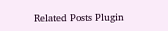Related Posts Plugin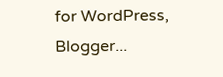for WordPress, Blogger...